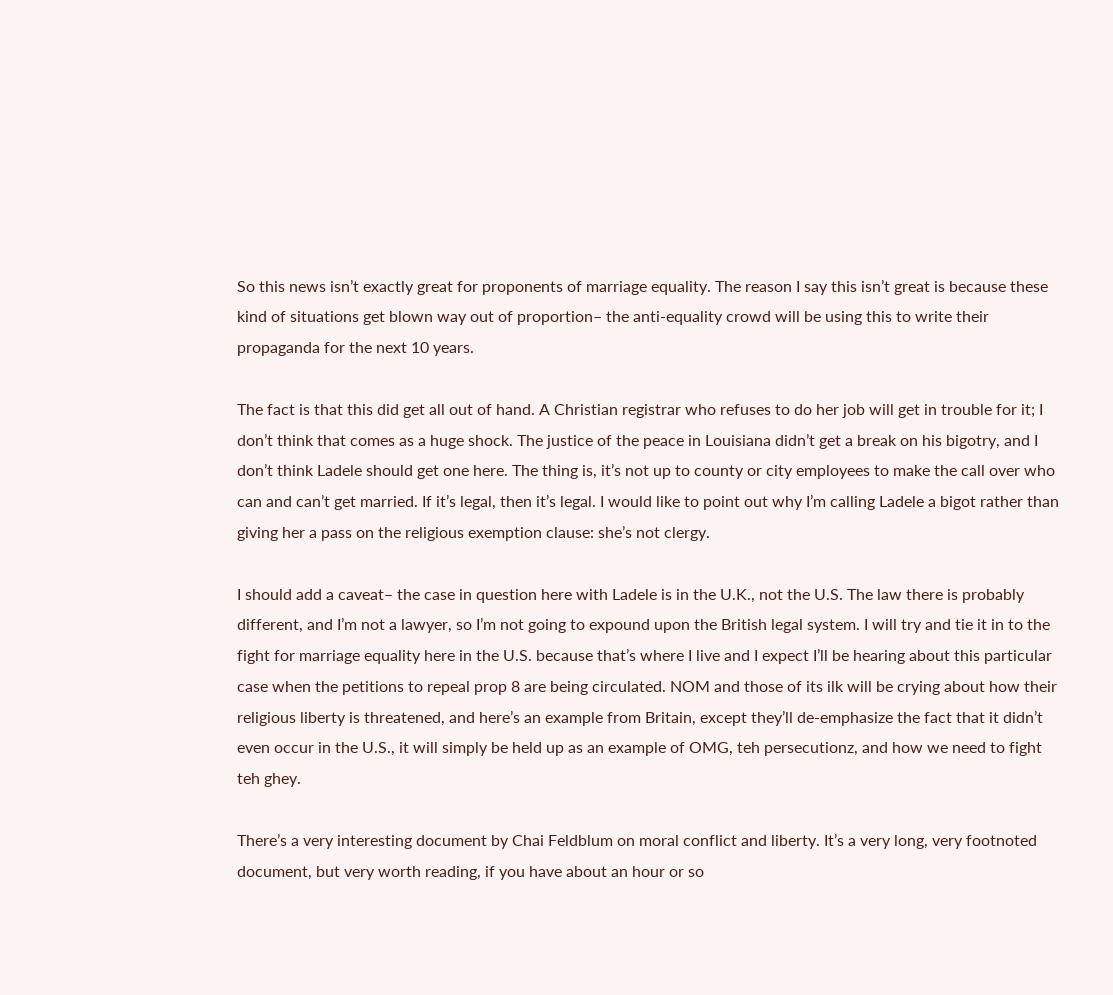So this news isn’t exactly great for proponents of marriage equality. The reason I say this isn’t great is because these kind of situations get blown way out of proportion– the anti-equality crowd will be using this to write their propaganda for the next 10 years.

The fact is that this did get all out of hand. A Christian registrar who refuses to do her job will get in trouble for it; I don’t think that comes as a huge shock. The justice of the peace in Louisiana didn’t get a break on his bigotry, and I don’t think Ladele should get one here. The thing is, it’s not up to county or city employees to make the call over who can and can’t get married. If it’s legal, then it’s legal. I would like to point out why I’m calling Ladele a bigot rather than giving her a pass on the religious exemption clause: she’s not clergy.

I should add a caveat– the case in question here with Ladele is in the U.K., not the U.S. The law there is probably different, and I’m not a lawyer, so I’m not going to expound upon the British legal system. I will try and tie it in to the fight for marriage equality here in the U.S. because that’s where I live and I expect I’ll be hearing about this particular case when the petitions to repeal prop 8 are being circulated. NOM and those of its ilk will be crying about how their religious liberty is threatened, and here’s an example from Britain, except they’ll de-emphasize the fact that it didn’t even occur in the U.S., it will simply be held up as an example of OMG, teh persecutionz, and how we need to fight teh ghey.

There’s a very interesting document by Chai Feldblum on moral conflict and liberty. It’s a very long, very footnoted document, but very worth reading, if you have about an hour or so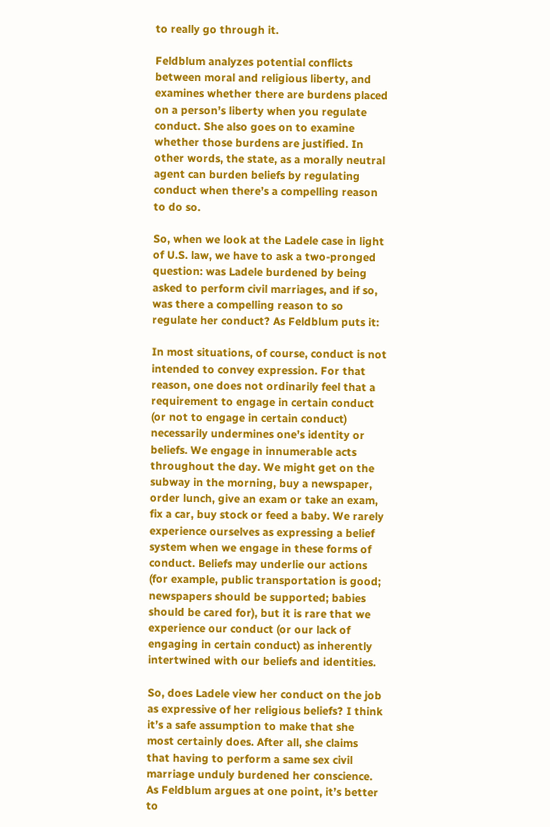to really go through it.

Feldblum analyzes potential conflicts between moral and religious liberty, and examines whether there are burdens placed on a person’s liberty when you regulate conduct. She also goes on to examine whether those burdens are justified. In other words, the state, as a morally neutral agent can burden beliefs by regulating conduct when there’s a compelling reason to do so.

So, when we look at the Ladele case in light of U.S. law, we have to ask a two-pronged question: was Ladele burdened by being asked to perform civil marriages, and if so, was there a compelling reason to so regulate her conduct? As Feldblum puts it:

In most situations, of course, conduct is not intended to convey expression. For that reason, one does not ordinarily feel that a requirement to engage in certain conduct (or not to engage in certain conduct) necessarily undermines one’s identity or beliefs. We engage in innumerable acts throughout the day. We might get on the subway in the morning, buy a newspaper, order lunch, give an exam or take an exam, fix a car, buy stock or feed a baby. We rarely experience ourselves as expressing a belief system when we engage in these forms of conduct. Beliefs may underlie our actions (for example, public transportation is good; newspapers should be supported; babies should be cared for), but it is rare that we experience our conduct (or our lack of engaging in certain conduct) as inherently intertwined with our beliefs and identities.

So, does Ladele view her conduct on the job as expressive of her religious beliefs? I think it’s a safe assumption to make that she most certainly does. After all, she claims that having to perform a same sex civil marriage unduly burdened her conscience. As Feldblum argues at one point, it’s better to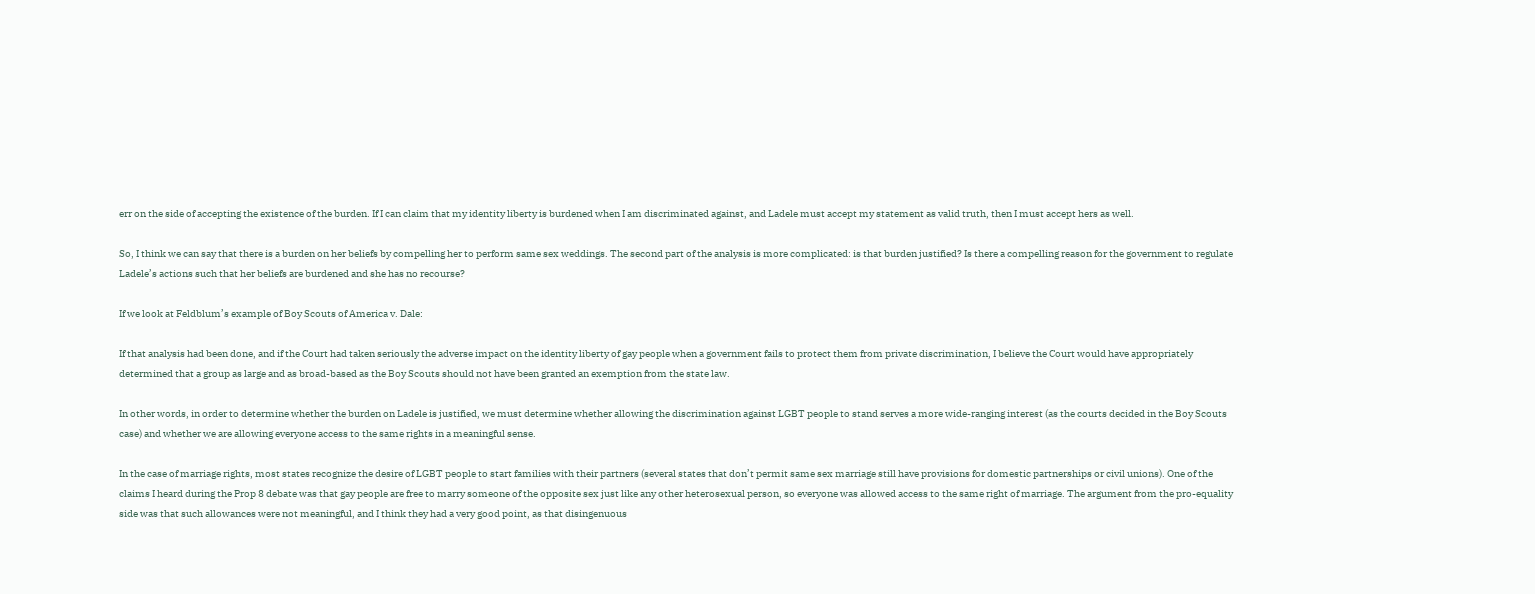err on the side of accepting the existence of the burden. If I can claim that my identity liberty is burdened when I am discriminated against, and Ladele must accept my statement as valid truth, then I must accept hers as well.

So, I think we can say that there is a burden on her beliefs by compelling her to perform same sex weddings. The second part of the analysis is more complicated: is that burden justified? Is there a compelling reason for the government to regulate Ladele’s actions such that her beliefs are burdened and she has no recourse?

If we look at Feldblum’s example of Boy Scouts of America v. Dale:

If that analysis had been done, and if the Court had taken seriously the adverse impact on the identity liberty of gay people when a government fails to protect them from private discrimination, I believe the Court would have appropriately determined that a group as large and as broad-based as the Boy Scouts should not have been granted an exemption from the state law.

In other words, in order to determine whether the burden on Ladele is justified, we must determine whether allowing the discrimination against LGBT people to stand serves a more wide-ranging interest (as the courts decided in the Boy Scouts case) and whether we are allowing everyone access to the same rights in a meaningful sense.

In the case of marriage rights, most states recognize the desire of LGBT people to start families with their partners (several states that don’t permit same sex marriage still have provisions for domestic partnerships or civil unions). One of the claims I heard during the Prop 8 debate was that gay people are free to marry someone of the opposite sex just like any other heterosexual person, so everyone was allowed access to the same right of marriage. The argument from the pro-equality side was that such allowances were not meaningful, and I think they had a very good point, as that disingenuous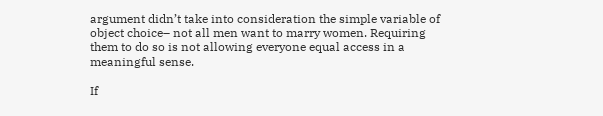argument didn’t take into consideration the simple variable of object choice– not all men want to marry women. Requiring them to do so is not allowing everyone equal access in a meaningful sense.

If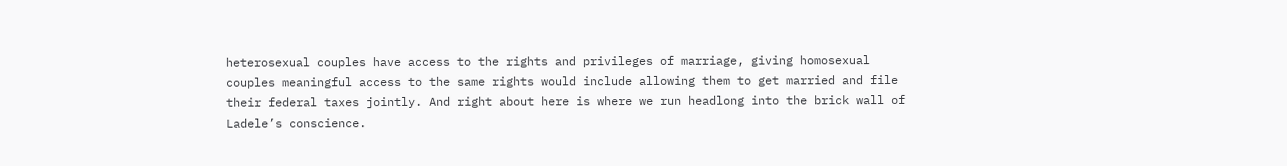heterosexual couples have access to the rights and privileges of marriage, giving homosexual couples meaningful access to the same rights would include allowing them to get married and file their federal taxes jointly. And right about here is where we run headlong into the brick wall of Ladele’s conscience.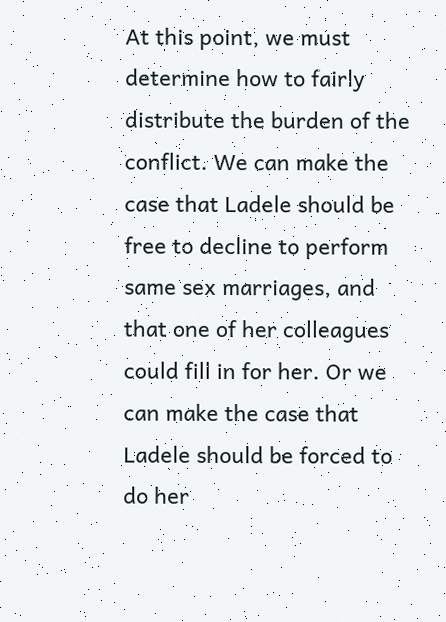At this point, we must determine how to fairly distribute the burden of the conflict. We can make the case that Ladele should be free to decline to perform same sex marriages, and that one of her colleagues could fill in for her. Or we can make the case that Ladele should be forced to do her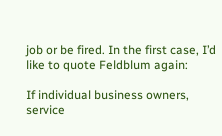job or be fired. In the first case, I’d like to quote Feldblum again:

If individual business owners, service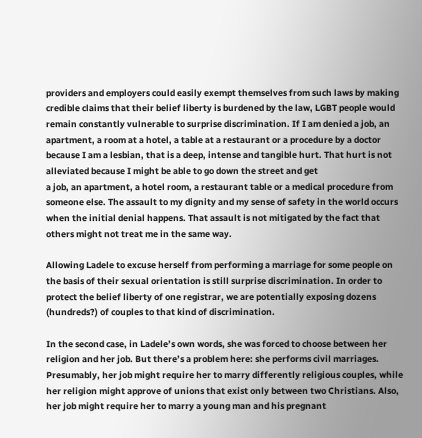providers and employers could easily exempt themselves from such laws by making credible claims that their belief liberty is burdened by the law, LGBT people would remain constantly vulnerable to surprise discrimination. If I am denied a job, an apartment, a room at a hotel, a table at a restaurant or a procedure by a doctor because I am a lesbian, that is a deep, intense and tangible hurt. That hurt is not alleviated because I might be able to go down the street and get
a job, an apartment, a hotel room, a restaurant table or a medical procedure from someone else. The assault to my dignity and my sense of safety in the world occurs when the initial denial happens. That assault is not mitigated by the fact that others might not treat me in the same way.

Allowing Ladele to excuse herself from performing a marriage for some people on the basis of their sexual orientation is still surprise discrimination. In order to protect the belief liberty of one registrar, we are potentially exposing dozens (hundreds?) of couples to that kind of discrimination.

In the second case, in Ladele’s own words, she was forced to choose between her religion and her job. But there’s a problem here: she performs civil marriages. Presumably, her job might require her to marry differently religious couples, while her religion might approve of unions that exist only between two Christians. Also, her job might require her to marry a young man and his pregnant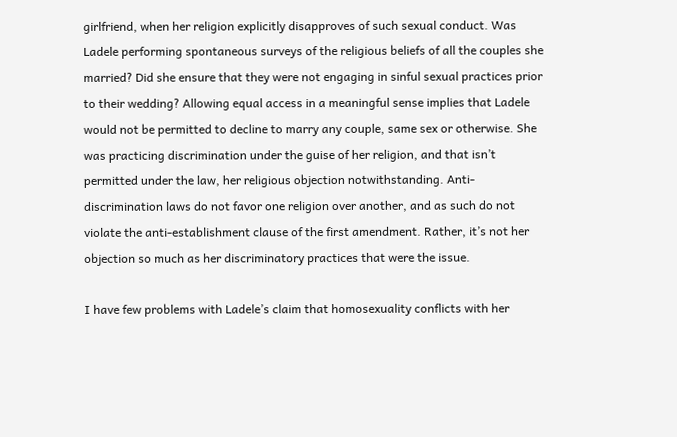girlfriend, when her religion explicitly disapproves of such sexual conduct. Was Ladele performing spontaneous surveys of the religious beliefs of all the couples she married? Did she ensure that they were not engaging in sinful sexual practices prior to their wedding? Allowing equal access in a meaningful sense implies that Ladele would not be permitted to decline to marry any couple, same sex or otherwise. She was practicing discrimination under the guise of her religion, and that isn’t permitted under the law, her religious objection notwithstanding. Anti-discrimination laws do not favor one religion over another, and as such do not violate the anti-establishment clause of the first amendment. Rather, it’s not her objection so much as her discriminatory practices that were the issue.

I have few problems with Ladele’s claim that homosexuality conflicts with her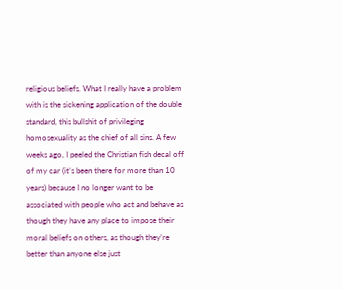religious beliefs. What I really have a problem with is the sickening application of the double standard, this bullshit of privileging homosexuality as the chief of all sins. A few weeks ago, I peeled the Christian fish decal off of my car (it’s been there for more than 10 years) because I no longer want to be associated with people who act and behave as though they have any place to impose their moral beliefs on others, as though they’re better than anyone else just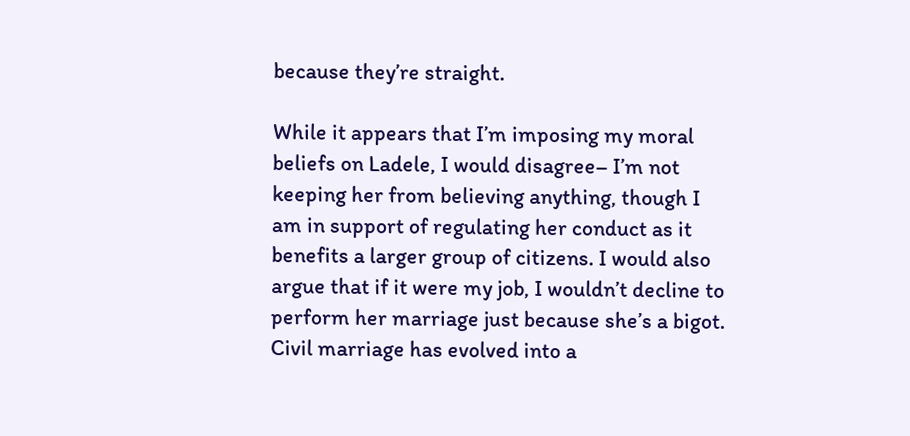because they’re straight.

While it appears that I’m imposing my moral beliefs on Ladele, I would disagree– I’m not keeping her from believing anything, though I am in support of regulating her conduct as it benefits a larger group of citizens. I would also argue that if it were my job, I wouldn’t decline to perform her marriage just because she’s a bigot. Civil marriage has evolved into a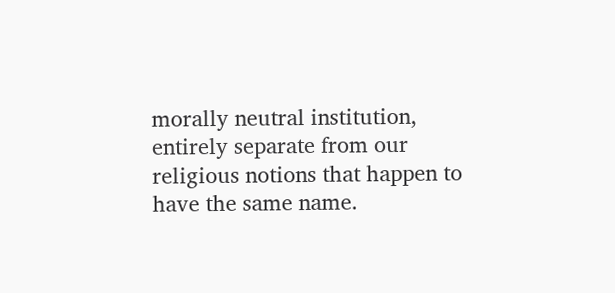morally neutral institution, entirely separate from our religious notions that happen to have the same name.